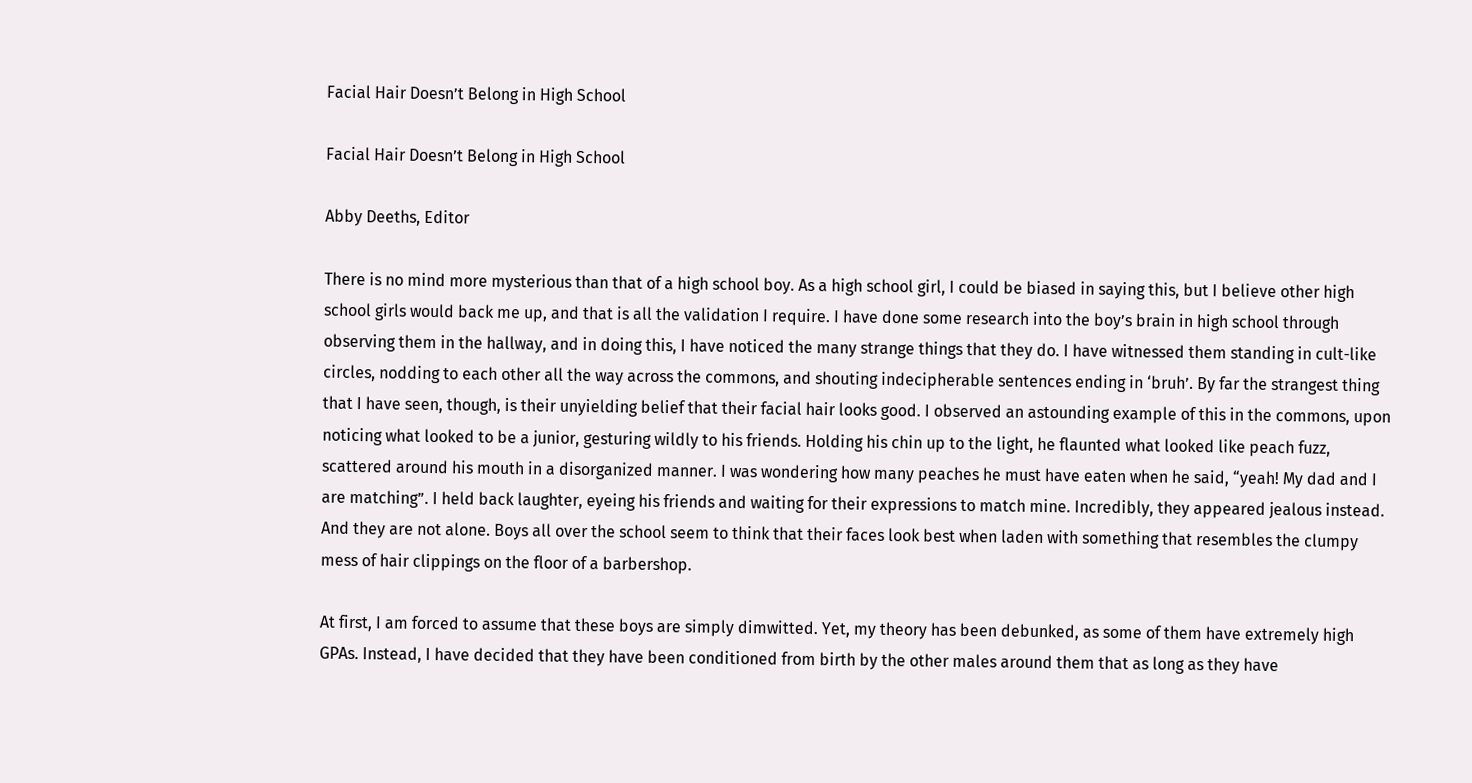Facial Hair Doesn’t Belong in High School

Facial Hair Doesn’t Belong in High School

Abby Deeths, Editor

There is no mind more mysterious than that of a high school boy. As a high school girl, I could be biased in saying this, but I believe other high school girls would back me up, and that is all the validation I require. I have done some research into the boy’s brain in high school through observing them in the hallway, and in doing this, I have noticed the many strange things that they do. I have witnessed them standing in cult-like circles, nodding to each other all the way across the commons, and shouting indecipherable sentences ending in ‘bruh’. By far the strangest thing that I have seen, though, is their unyielding belief that their facial hair looks good. I observed an astounding example of this in the commons, upon noticing what looked to be a junior, gesturing wildly to his friends. Holding his chin up to the light, he flaunted what looked like peach fuzz, scattered around his mouth in a disorganized manner. I was wondering how many peaches he must have eaten when he said, “yeah! My dad and I are matching”. I held back laughter, eyeing his friends and waiting for their expressions to match mine. Incredibly, they appeared jealous instead. And they are not alone. Boys all over the school seem to think that their faces look best when laden with something that resembles the clumpy mess of hair clippings on the floor of a barbershop.

At first, I am forced to assume that these boys are simply dimwitted. Yet, my theory has been debunked, as some of them have extremely high GPAs. Instead, I have decided that they have been conditioned from birth by the other males around them that as long as they have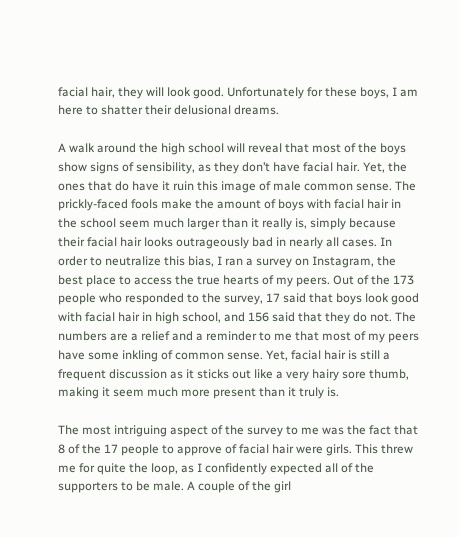facial hair, they will look good. Unfortunately for these boys, I am here to shatter their delusional dreams.

A walk around the high school will reveal that most of the boys show signs of sensibility, as they don’t have facial hair. Yet, the ones that do have it ruin this image of male common sense. The prickly-faced fools make the amount of boys with facial hair in the school seem much larger than it really is, simply because their facial hair looks outrageously bad in nearly all cases. In order to neutralize this bias, I ran a survey on Instagram, the best place to access the true hearts of my peers. Out of the 173 people who responded to the survey, 17 said that boys look good with facial hair in high school, and 156 said that they do not. The numbers are a relief and a reminder to me that most of my peers have some inkling of common sense. Yet, facial hair is still a frequent discussion as it sticks out like a very hairy sore thumb, making it seem much more present than it truly is.

The most intriguing aspect of the survey to me was the fact that 8 of the 17 people to approve of facial hair were girls. This threw me for quite the loop, as I confidently expected all of the supporters to be male. A couple of the girl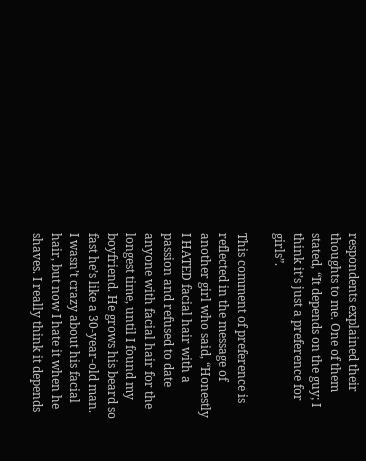respondents explained their thoughts to me. One of them stated, “It depends on the guy; I think it’s just a preference for girls”.

This comment of preference is reflected in the message of another girl who said, “Honestly I HATED facial hair with a passion and refused to date anyone with facial hair for the longest time, until I found my boyfriend. He grows his beard so fast he’s like a 30-year-old man. I wasn’t crazy about his facial hair, but now I hate it when he shaves. I really think it depends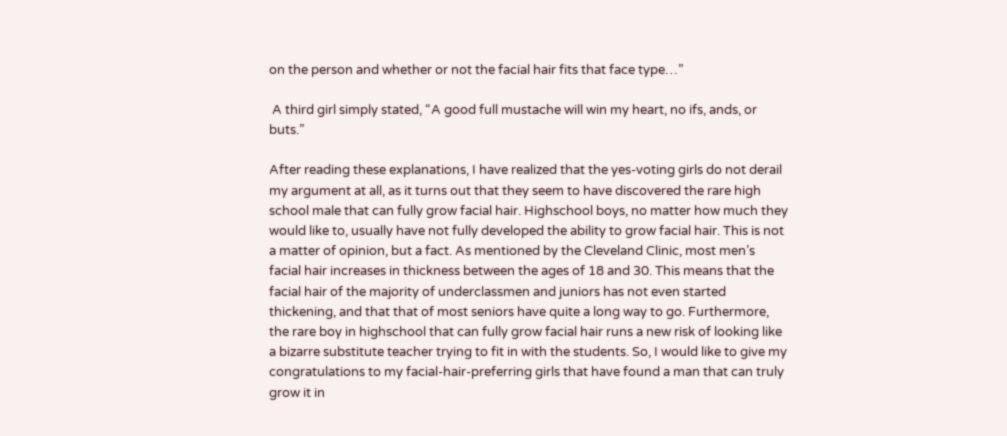on the person and whether or not the facial hair fits that face type…”

 A third girl simply stated, “A good full mustache will win my heart, no ifs, ands, or buts.”

After reading these explanations, I have realized that the yes-voting girls do not derail my argument at all, as it turns out that they seem to have discovered the rare high school male that can fully grow facial hair. Highschool boys, no matter how much they would like to, usually have not fully developed the ability to grow facial hair. This is not a matter of opinion, but a fact. As mentioned by the Cleveland Clinic, most men’s facial hair increases in thickness between the ages of 18 and 30. This means that the facial hair of the majority of underclassmen and juniors has not even started thickening, and that that of most seniors have quite a long way to go. Furthermore, the rare boy in highschool that can fully grow facial hair runs a new risk of looking like a bizarre substitute teacher trying to fit in with the students. So, I would like to give my congratulations to my facial-hair-preferring girls that have found a man that can truly grow it in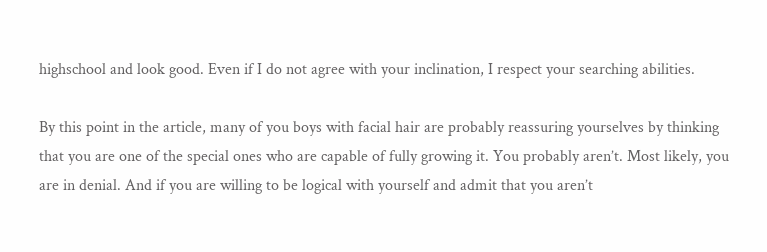highschool and look good. Even if I do not agree with your inclination, I respect your searching abilities.

By this point in the article, many of you boys with facial hair are probably reassuring yourselves by thinking that you are one of the special ones who are capable of fully growing it. You probably aren’t. Most likely, you are in denial. And if you are willing to be logical with yourself and admit that you aren’t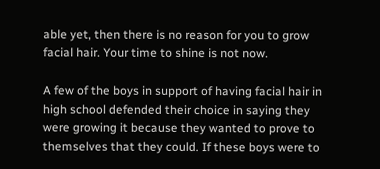able yet, then there is no reason for you to grow facial hair. Your time to shine is not now.

A few of the boys in support of having facial hair in high school defended their choice in saying they were growing it because they wanted to prove to themselves that they could. If these boys were to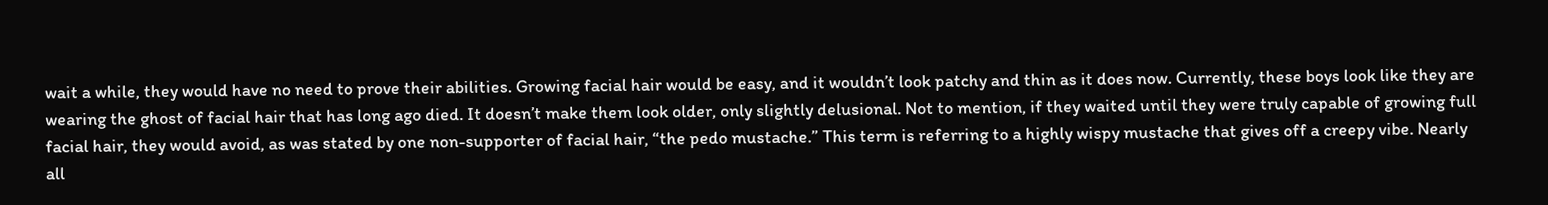wait a while, they would have no need to prove their abilities. Growing facial hair would be easy, and it wouldn’t look patchy and thin as it does now. Currently, these boys look like they are wearing the ghost of facial hair that has long ago died. It doesn’t make them look older, only slightly delusional. Not to mention, if they waited until they were truly capable of growing full facial hair, they would avoid, as was stated by one non-supporter of facial hair, “the pedo mustache.” This term is referring to a highly wispy mustache that gives off a creepy vibe. Nearly all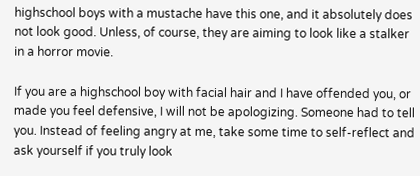highschool boys with a mustache have this one, and it absolutely does not look good. Unless, of course, they are aiming to look like a stalker in a horror movie.

If you are a highschool boy with facial hair and I have offended you, or made you feel defensive, I will not be apologizing. Someone had to tell you. Instead of feeling angry at me, take some time to self-reflect and ask yourself if you truly look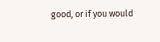good, or if you would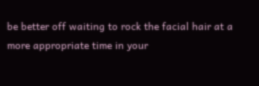be better off waiting to rock the facial hair at a more appropriate time in your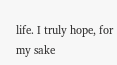life. I truly hope, for my sake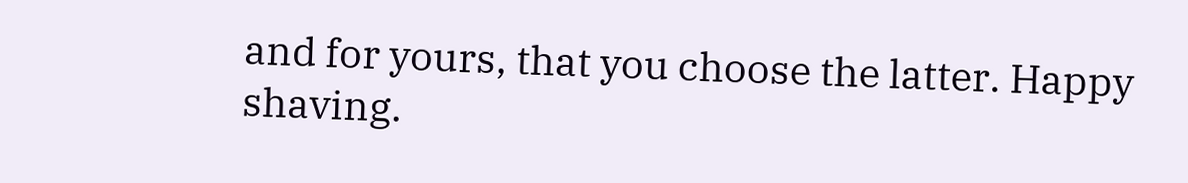and for yours, that you choose the latter. Happy shaving.